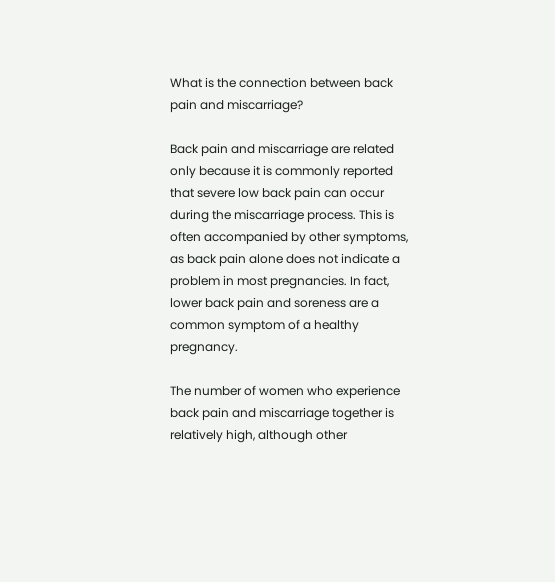What is the connection between back pain and miscarriage?

Back pain and miscarriage are related only because it is commonly reported that severe low back pain can occur during the miscarriage process. This is often accompanied by other symptoms, as back pain alone does not indicate a problem in most pregnancies. In fact, lower back pain and soreness are a common symptom of a healthy pregnancy.

The number of women who experience back pain and miscarriage together is relatively high, although other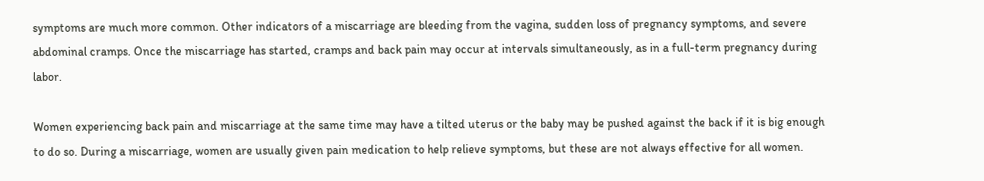symptoms are much more common. Other indicators of a miscarriage are bleeding from the vagina, sudden loss of pregnancy symptoms, and severe abdominal cramps. Once the miscarriage has started, cramps and back pain may occur at intervals simultaneously, as in a full-term pregnancy during labor.

Women experiencing back pain and miscarriage at the same time may have a tilted uterus or the baby may be pushed against the back if it is big enough to do so. During a miscarriage, women are usually given pain medication to help relieve symptoms, but these are not always effective for all women.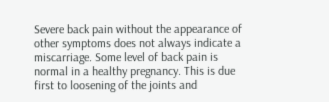Severe back pain without the appearance of other symptoms does not always indicate a miscarriage. Some level of back pain is normal in a healthy pregnancy. This is due first to loosening of the joints and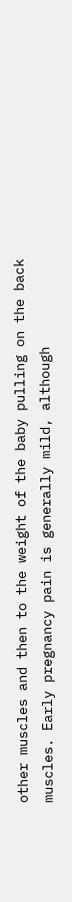other muscles and then to the weight of the baby pulling on the back muscles. Early pregnancy pain is generally mild, although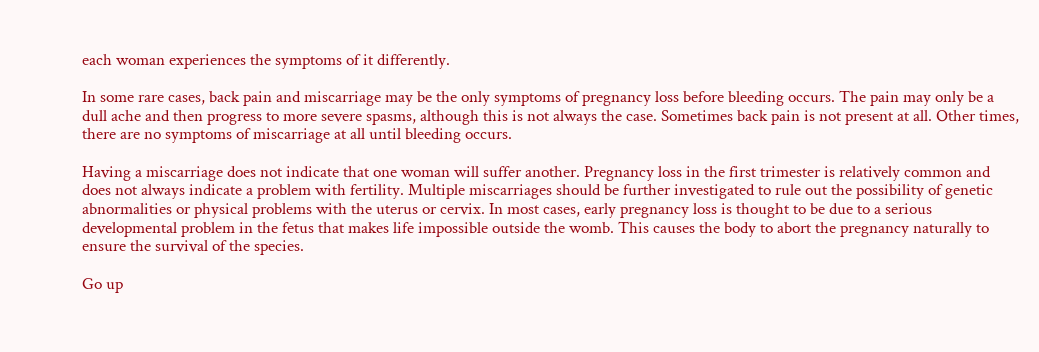each woman experiences the symptoms of it differently.

In some rare cases, back pain and miscarriage may be the only symptoms of pregnancy loss before bleeding occurs. The pain may only be a dull ache and then progress to more severe spasms, although this is not always the case. Sometimes back pain is not present at all. Other times, there are no symptoms of miscarriage at all until bleeding occurs.

Having a miscarriage does not indicate that one woman will suffer another. Pregnancy loss in the first trimester is relatively common and does not always indicate a problem with fertility. Multiple miscarriages should be further investigated to rule out the possibility of genetic abnormalities or physical problems with the uterus or cervix. In most cases, early pregnancy loss is thought to be due to a serious developmental problem in the fetus that makes life impossible outside the womb. This causes the body to abort the pregnancy naturally to ensure the survival of the species.

Go up